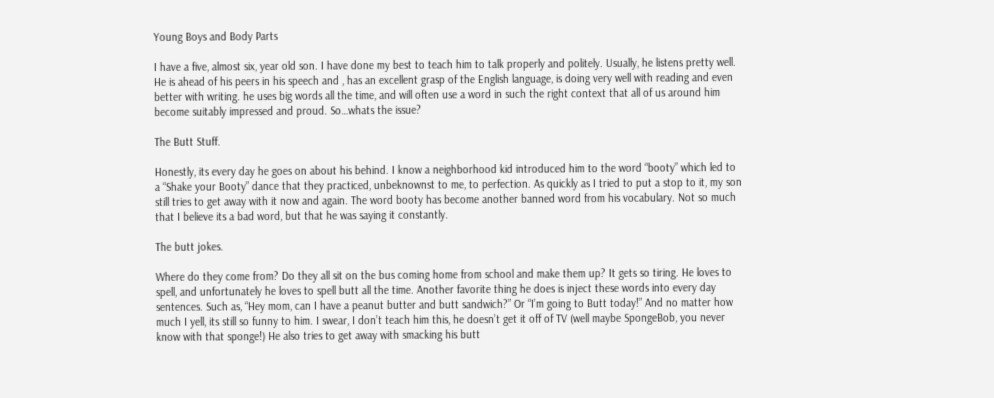Young Boys and Body Parts

I have a five, almost six, year old son. I have done my best to teach him to talk properly and politely. Usually, he listens pretty well. He is ahead of his peers in his speech and , has an excellent grasp of the English language, is doing very well with reading and even better with writing. he uses big words all the time, and will often use a word in such the right context that all of us around him become suitably impressed and proud. So…whats the issue?

The Butt Stuff.

Honestly, its every day he goes on about his behind. I know a neighborhood kid introduced him to the word “booty” which led to a “Shake your Booty” dance that they practiced, unbeknownst to me, to perfection. As quickly as I tried to put a stop to it, my son still tries to get away with it now and again. The word booty has become another banned word from his vocabulary. Not so much that I believe its a bad word, but that he was saying it constantly.

The butt jokes.

Where do they come from? Do they all sit on the bus coming home from school and make them up? It gets so tiring. He loves to spell, and unfortunately he loves to spell butt all the time. Another favorite thing he does is inject these words into every day sentences. Such as, “Hey mom, can I have a peanut butter and butt sandwich?” Or “I’m going to Butt today!” And no matter how much I yell, its still so funny to him. I swear, I don’t teach him this, he doesn’t get it off of TV (well maybe SpongeBob, you never know with that sponge!) He also tries to get away with smacking his butt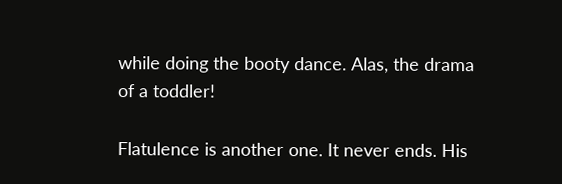while doing the booty dance. Alas, the drama of a toddler!

Flatulence is another one. It never ends. His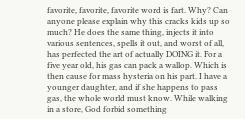favorite, favorite, favorite word is fart. Why? Can anyone please explain why this cracks kids up so much? He does the same thing, injects it into various sentences, spells it out, and worst of all, has perfected the art of actually DOING it. For a five year old, his gas can pack a wallop. Which is then cause for mass hysteria on his part. I have a younger daughter, and if she happens to pass gas, the whole world must know. While walking in a store, God forbid something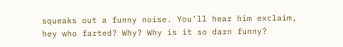squeaks out a funny noise. You’ll hear him exclaim, hey who farted? Why? Why is it so darn funny?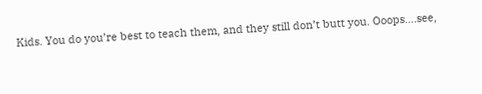Kids. You do you’re best to teach them, and they still don’t butt you. Ooops….see,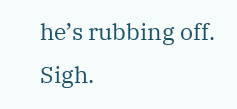he’s rubbing off. Sigh.